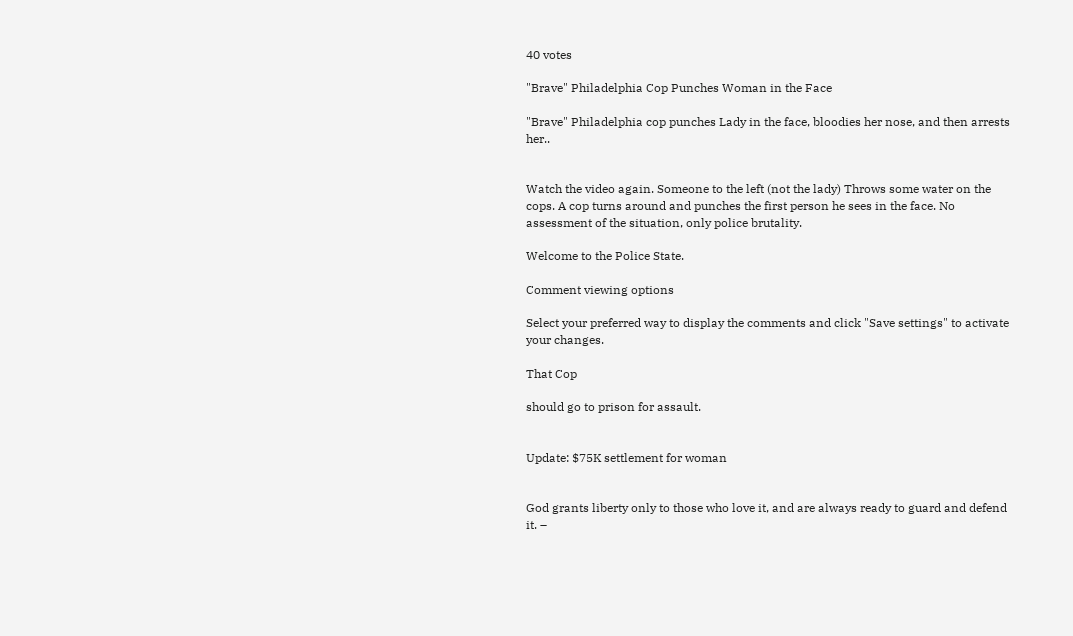40 votes

"Brave" Philadelphia Cop Punches Woman in the Face

"Brave" Philadelphia cop punches Lady in the face, bloodies her nose, and then arrests her..


Watch the video again. Someone to the left (not the lady) Throws some water on the cops. A cop turns around and punches the first person he sees in the face. No assessment of the situation, only police brutality.

Welcome to the Police State.

Comment viewing options

Select your preferred way to display the comments and click "Save settings" to activate your changes.

That Cop

should go to prison for assault.


Update: $75K settlement for woman


God grants liberty only to those who love it, and are always ready to guard and defend it. –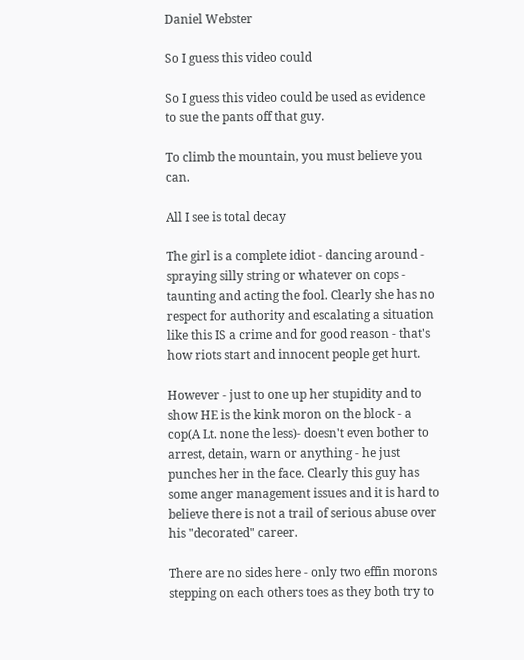Daniel Webster

So I guess this video could

So I guess this video could be used as evidence to sue the pants off that guy.

To climb the mountain, you must believe you can.

All I see is total decay

The girl is a complete idiot - dancing around - spraying silly string or whatever on cops - taunting and acting the fool. Clearly she has no respect for authority and escalating a situation like this IS a crime and for good reason - that's how riots start and innocent people get hurt.

However - just to one up her stupidity and to show HE is the kink moron on the block - a cop(A Lt. none the less)- doesn't even bother to arrest, detain, warn or anything - he just punches her in the face. Clearly this guy has some anger management issues and it is hard to believe there is not a trail of serious abuse over his "decorated" career.

There are no sides here - only two effin morons stepping on each others toes as they both try to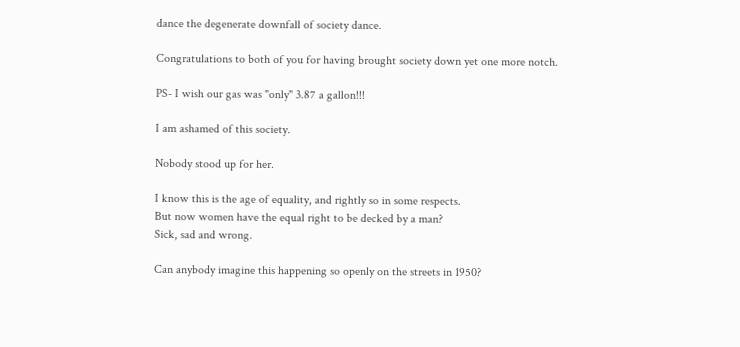dance the degenerate downfall of society dance.

Congratulations to both of you for having brought society down yet one more notch.

PS- I wish our gas was "only" 3.87 a gallon!!!

I am ashamed of this society.

Nobody stood up for her.

I know this is the age of equality, and rightly so in some respects.
But now women have the equal right to be decked by a man?
Sick, sad and wrong.

Can anybody imagine this happening so openly on the streets in 1950?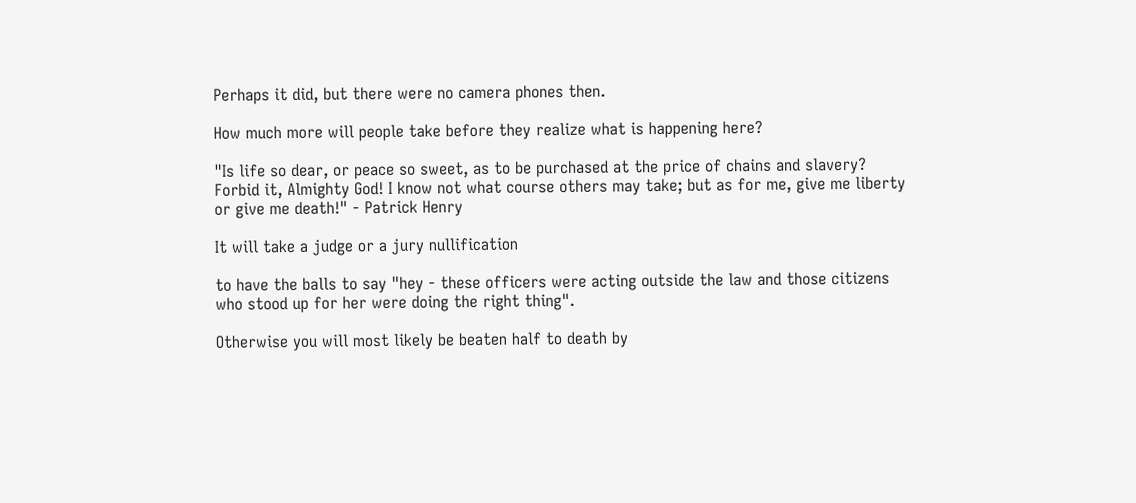Perhaps it did, but there were no camera phones then.

How much more will people take before they realize what is happening here?

"Is life so dear, or peace so sweet, as to be purchased at the price of chains and slavery? Forbid it, Almighty God! I know not what course others may take; but as for me, give me liberty or give me death!" - Patrick Henry

It will take a judge or a jury nullification

to have the balls to say "hey - these officers were acting outside the law and those citizens who stood up for her were doing the right thing".

Otherwise you will most likely be beaten half to death by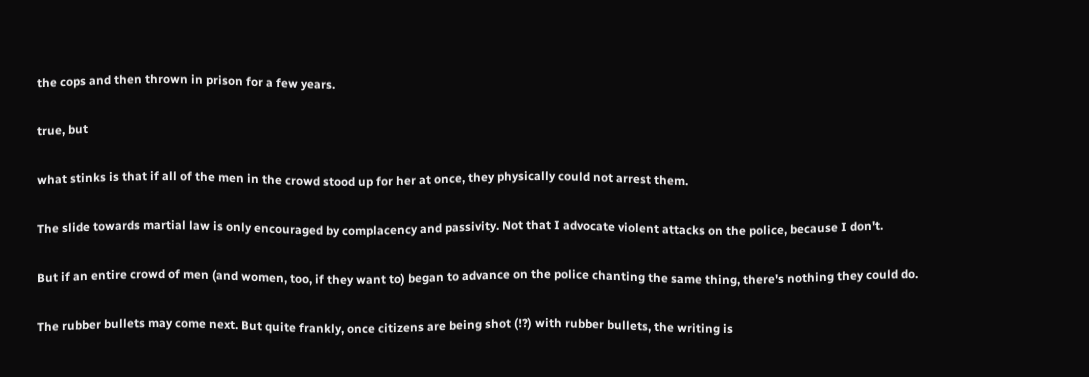the cops and then thrown in prison for a few years.

true, but

what stinks is that if all of the men in the crowd stood up for her at once, they physically could not arrest them.

The slide towards martial law is only encouraged by complacency and passivity. Not that I advocate violent attacks on the police, because I don't.

But if an entire crowd of men (and women, too, if they want to) began to advance on the police chanting the same thing, there's nothing they could do.

The rubber bullets may come next. But quite frankly, once citizens are being shot (!?) with rubber bullets, the writing is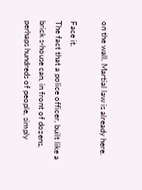on the wall. Martial law is already here.

Face it.
The fact that a police officer, built like a brick s-house can, in front of dozens, perhaps hundreds of people, simply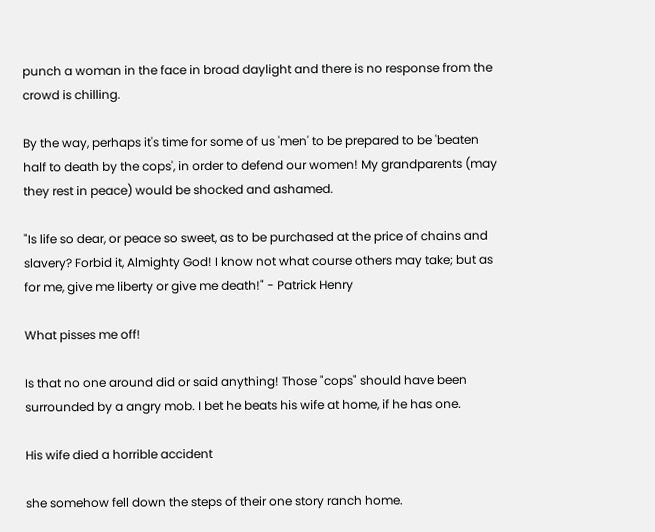punch a woman in the face in broad daylight and there is no response from the crowd is chilling.

By the way, perhaps it's time for some of us 'men' to be prepared to be 'beaten half to death by the cops', in order to defend our women! My grandparents (may they rest in peace) would be shocked and ashamed.

"Is life so dear, or peace so sweet, as to be purchased at the price of chains and slavery? Forbid it, Almighty God! I know not what course others may take; but as for me, give me liberty or give me death!" - Patrick Henry

What pisses me off!

Is that no one around did or said anything! Those "cops" should have been surrounded by a angry mob. I bet he beats his wife at home, if he has one.

His wife died a horrible accident

she somehow fell down the steps of their one story ranch home.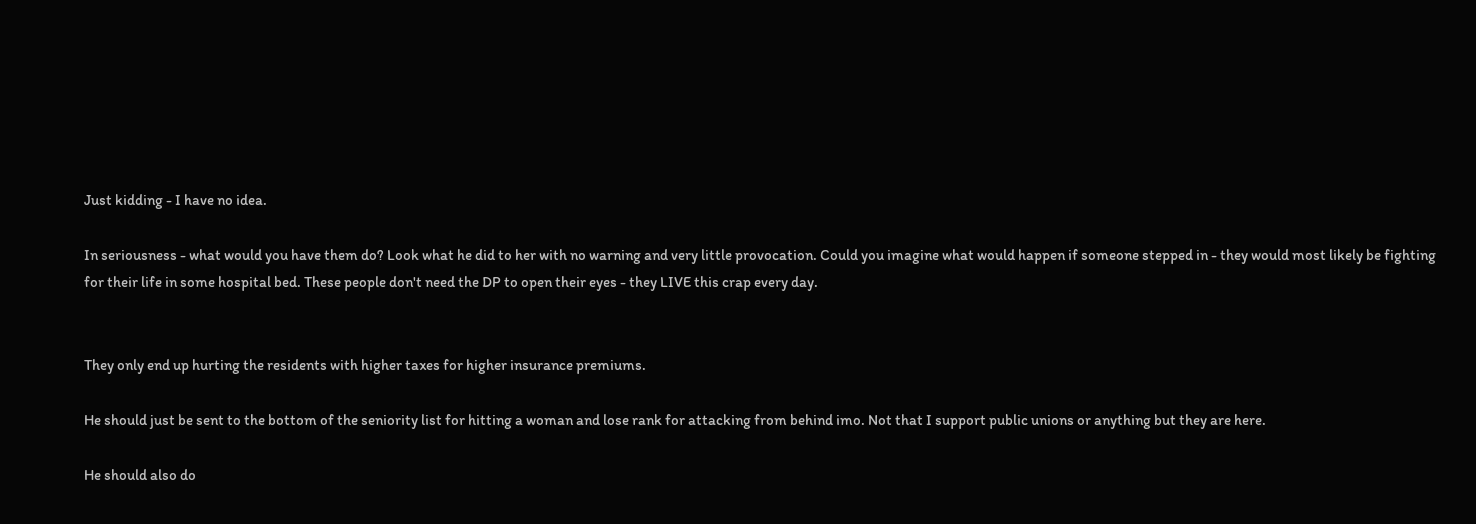Just kidding - I have no idea.

In seriousness - what would you have them do? Look what he did to her with no warning and very little provocation. Could you imagine what would happen if someone stepped in - they would most likely be fighting for their life in some hospital bed. These people don't need the DP to open their eyes - they LIVE this crap every day.


They only end up hurting the residents with higher taxes for higher insurance premiums.

He should just be sent to the bottom of the seniority list for hitting a woman and lose rank for attacking from behind imo. Not that I support public unions or anything but they are here.

He should also do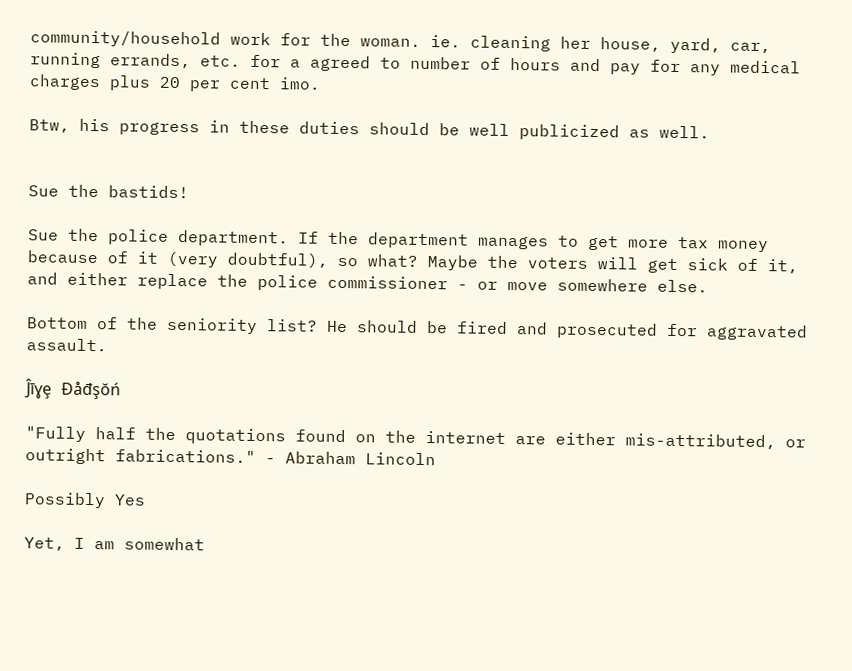community/household work for the woman. ie. cleaning her house, yard, car, running errands, etc. for a agreed to number of hours and pay for any medical charges plus 20 per cent imo.

Btw, his progress in these duties should be well publicized as well.


Sue the bastids!

Sue the police department. If the department manages to get more tax money because of it (very doubtful), so what? Maybe the voters will get sick of it, and either replace the police commissioner - or move somewhere else.

Bottom of the seniority list? He should be fired and prosecuted for aggravated assault.

Ĵīɣȩ Ɖåđşŏń

"Fully half the quotations found on the internet are either mis-attributed, or outright fabrications." - Abraham Lincoln

Possibly Yes

Yet, I am somewhat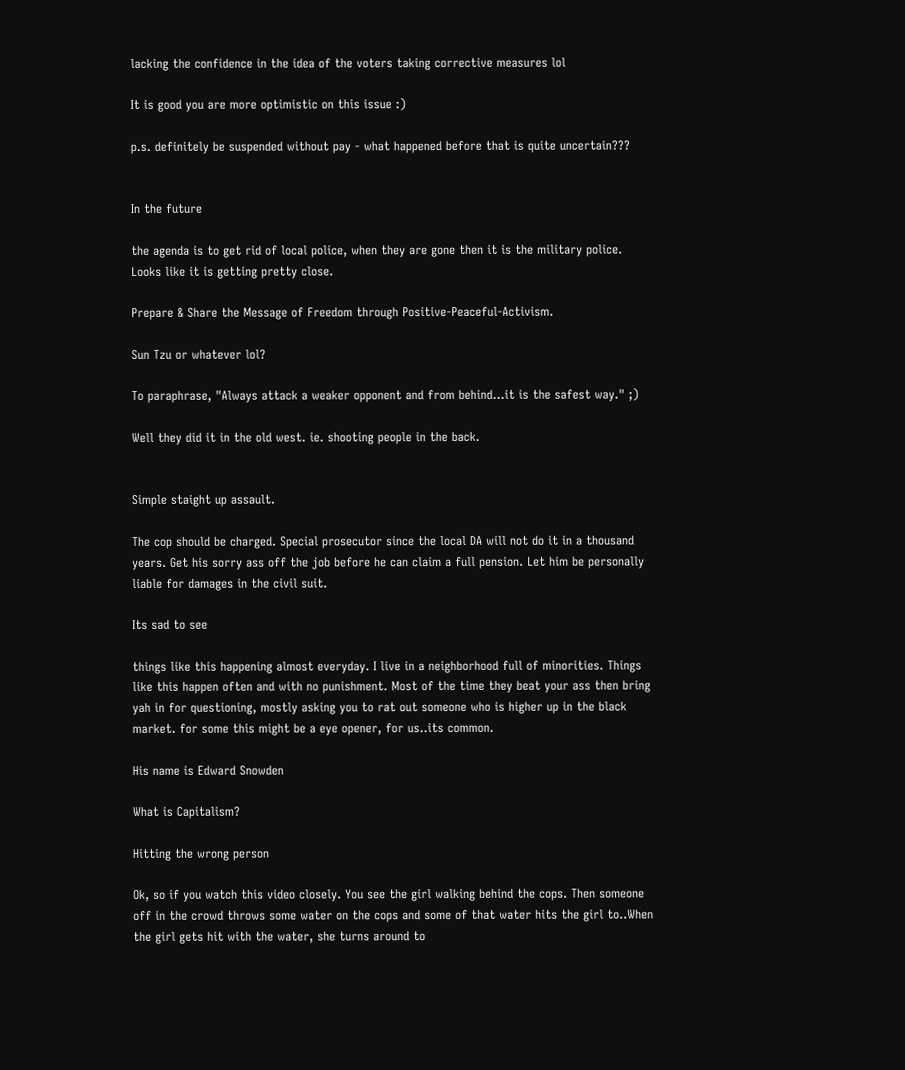lacking the confidence in the idea of the voters taking corrective measures lol

It is good you are more optimistic on this issue :)

p.s. definitely be suspended without pay - what happened before that is quite uncertain???


In the future

the agenda is to get rid of local police, when they are gone then it is the military police. Looks like it is getting pretty close.

Prepare & Share the Message of Freedom through Positive-Peaceful-Activism.

Sun Tzu or whatever lol?

To paraphrase, "Always attack a weaker opponent and from behind...it is the safest way." ;)

Well they did it in the old west. ie. shooting people in the back.


Simple staight up assault.

The cop should be charged. Special prosecutor since the local DA will not do it in a thousand years. Get his sorry ass off the job before he can claim a full pension. Let him be personally liable for damages in the civil suit.

Its sad to see

things like this happening almost everyday. I live in a neighborhood full of minorities. Things like this happen often and with no punishment. Most of the time they beat your ass then bring yah in for questioning, mostly asking you to rat out someone who is higher up in the black market. for some this might be a eye opener, for us..its common.

His name is Edward Snowden

What is Capitalism?

Hitting the wrong person

Ok, so if you watch this video closely. You see the girl walking behind the cops. Then someone off in the crowd throws some water on the cops and some of that water hits the girl to..When the girl gets hit with the water, she turns around to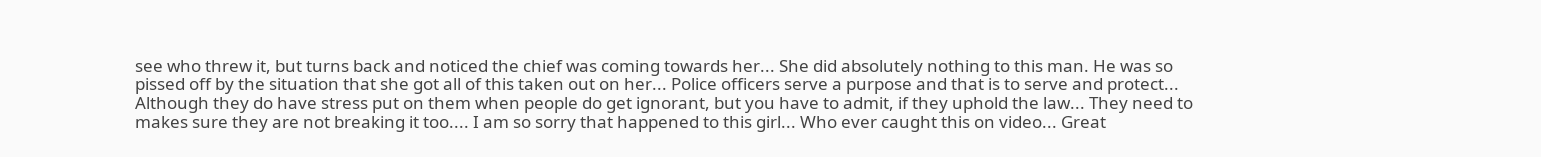see who threw it, but turns back and noticed the chief was coming towards her... She did absolutely nothing to this man. He was so pissed off by the situation that she got all of this taken out on her... Police officers serve a purpose and that is to serve and protect... Although they do have stress put on them when people do get ignorant, but you have to admit, if they uphold the law... They need to makes sure they are not breaking it too.... I am so sorry that happened to this girl... Who ever caught this on video... Great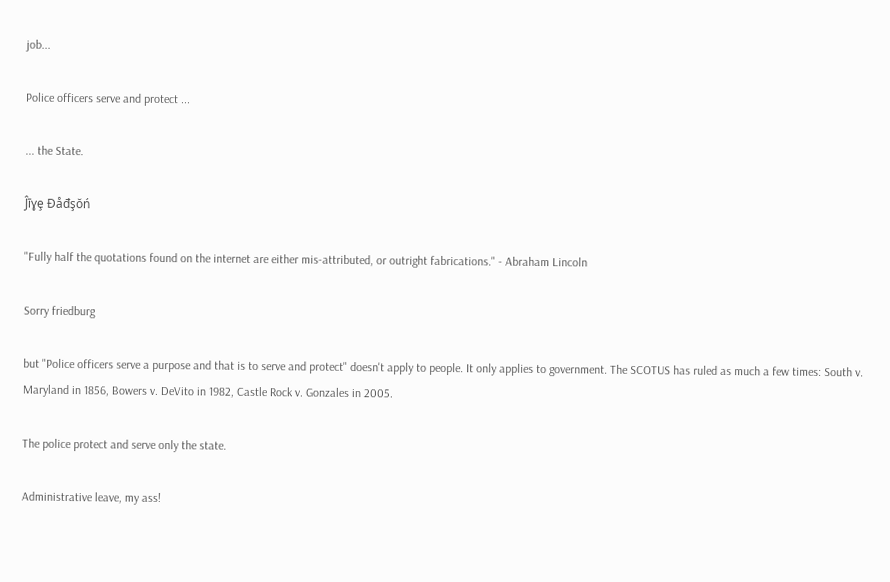job...

Police officers serve and protect ...

... the State.

Ĵīɣȩ Ɖåđşŏń

"Fully half the quotations found on the internet are either mis-attributed, or outright fabrications." - Abraham Lincoln

Sorry friedburg

but "Police officers serve a purpose and that is to serve and protect" doesn't apply to people. It only applies to government. The SCOTUS has ruled as much a few times: South v. Maryland in 1856, Bowers v. DeVito in 1982, Castle Rock v. Gonzales in 2005.

The police protect and serve only the state.

Administrative leave, my ass!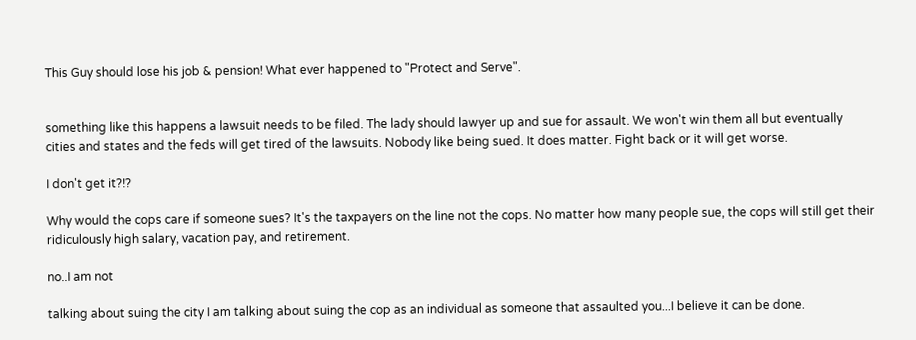This Guy should lose his job & pension! What ever happened to "Protect and Serve".


something like this happens a lawsuit needs to be filed. The lady should lawyer up and sue for assault. We won't win them all but eventually cities and states and the feds will get tired of the lawsuits. Nobody like being sued. It does matter. Fight back or it will get worse.

I don't get it?!?

Why would the cops care if someone sues? It's the taxpayers on the line not the cops. No matter how many people sue, the cops will still get their ridiculously high salary, vacation pay, and retirement.

no..I am not

talking about suing the city I am talking about suing the cop as an individual as someone that assaulted you...I believe it can be done.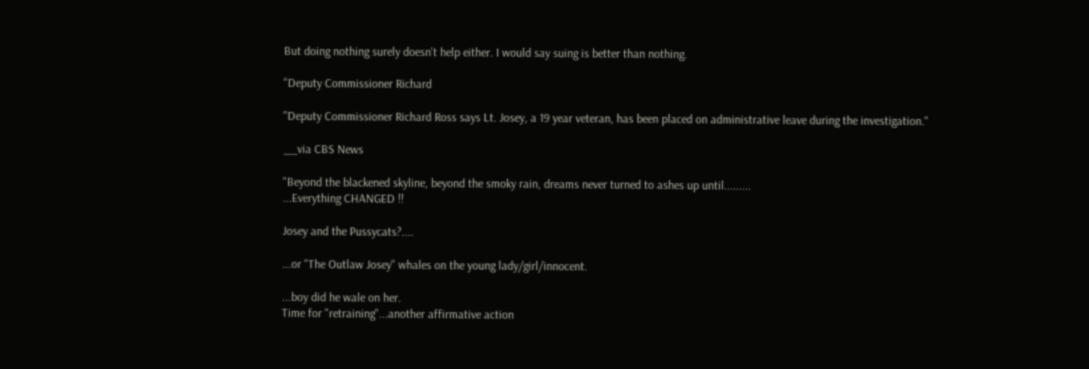But doing nothing surely doesn't help either. I would say suing is better than nothing.

"Deputy Commissioner Richard

"Deputy Commissioner Richard Ross says Lt. Josey, a 19 year veteran, has been placed on administrative leave during the investigation."

__via CBS News

"Beyond the blackened skyline, beyond the smoky rain, dreams never turned to ashes up until.........
...Everything CHANGED !!

Josey and the Pussycats?....

...or "The Outlaw Josey" whales on the young lady/girl/innocent.

...boy did he wale on her.
Time for "retraining"...another affirmative action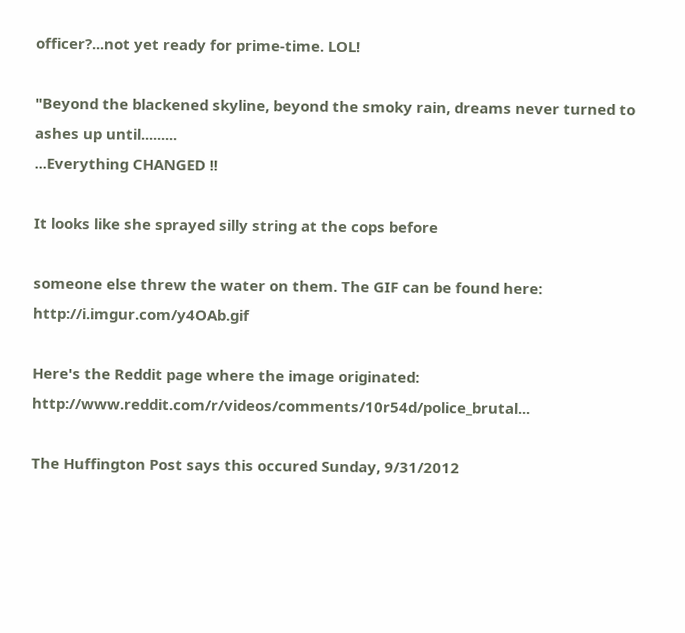officer?...not yet ready for prime-time. LOL!

"Beyond the blackened skyline, beyond the smoky rain, dreams never turned to ashes up until.........
...Everything CHANGED !!

It looks like she sprayed silly string at the cops before

someone else threw the water on them. The GIF can be found here: http://i.imgur.com/y4OAb.gif

Here's the Reddit page where the image originated: http://www.reddit.com/r/videos/comments/10r54d/police_brutal...

The Huffington Post says this occured Sunday, 9/31/2012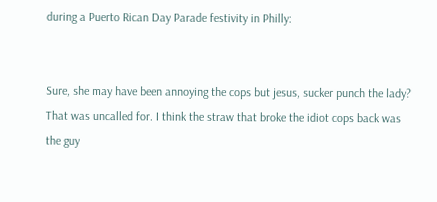during a Puerto Rican Day Parade festivity in Philly:


Sure, she may have been annoying the cops but jesus, sucker punch the lady? That was uncalled for. I think the straw that broke the idiot cops back was the guy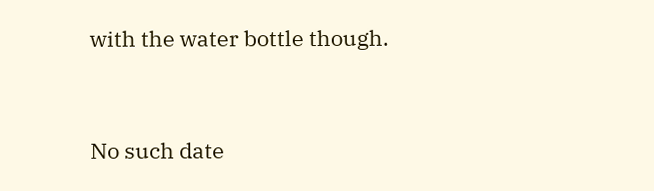with the water bottle though.


No such date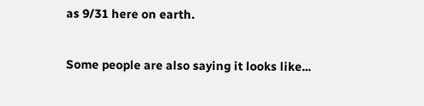as 9/31 here on earth.

Some people are also saying it looks like...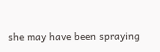she may have been spraying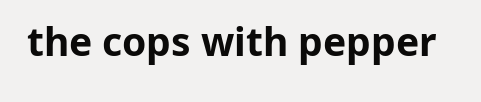the cops with pepper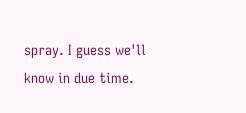spray. I guess we'll know in due time.